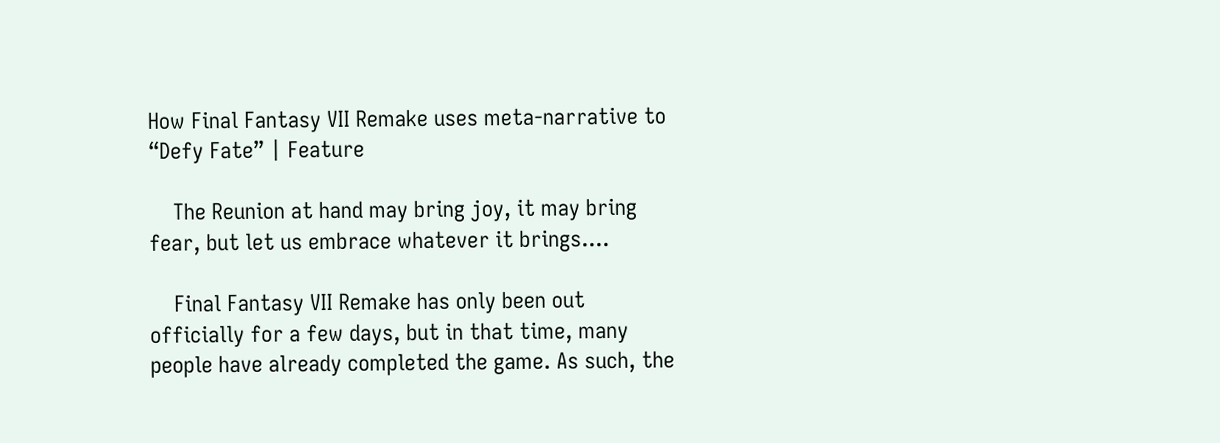How Final Fantasy VII Remake uses meta-narrative to “Defy Fate” | Feature

    The Reunion at hand may bring joy, it may bring fear, but let us embrace whatever it brings....

    Final Fantasy VII Remake has only been out officially for a few days, but in that time, many people have already completed the game. As such, the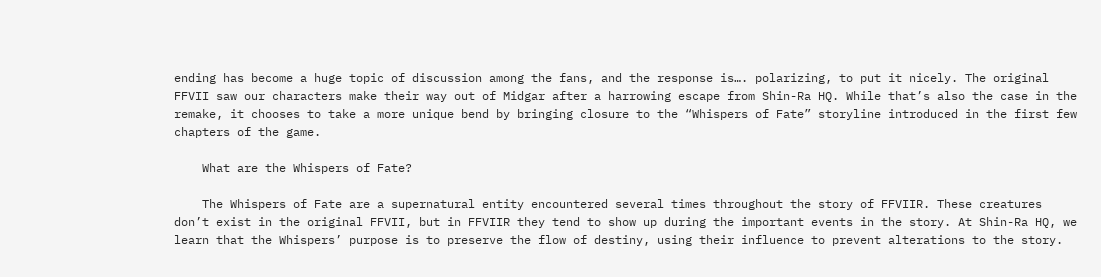ending has become a huge topic of discussion among the fans, and the response is…. polarizing, to put it nicely. The original FFVII saw our characters make their way out of Midgar after a harrowing escape from Shin-Ra HQ. While that’s also the case in the remake, it chooses to take a more unique bend by bringing closure to the “Whispers of Fate” storyline introduced in the first few chapters of the game.

    What are the Whispers of Fate?

    The Whispers of Fate are a supernatural entity encountered several times throughout the story of FFVIIR. These creatures don’t exist in the original FFVII, but in FFVIIR they tend to show up during the important events in the story. At Shin-Ra HQ, we learn that the Whispers’ purpose is to preserve the flow of destiny, using their influence to prevent alterations to the story.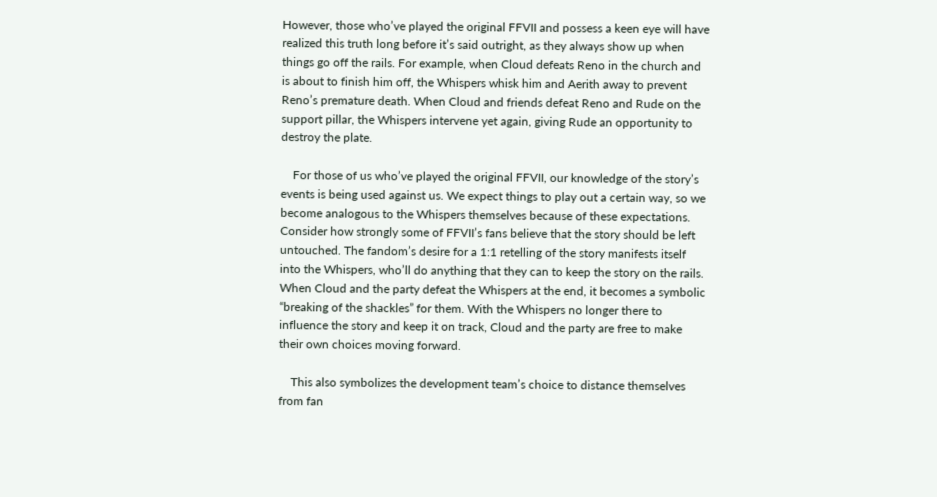However, those who’ve played the original FFVII and possess a keen eye will have realized this truth long before it’s said outright, as they always show up when things go off the rails. For example, when Cloud defeats Reno in the church and is about to finish him off, the Whispers whisk him and Aerith away to prevent Reno’s premature death. When Cloud and friends defeat Reno and Rude on the support pillar, the Whispers intervene yet again, giving Rude an opportunity to destroy the plate.

    For those of us who’ve played the original FFVII, our knowledge of the story’s events is being used against us. We expect things to play out a certain way, so we become analogous to the Whispers themselves because of these expectations. Consider how strongly some of FFVII’s fans believe that the story should be left untouched. The fandom’s desire for a 1:1 retelling of the story manifests itself into the Whispers, who’ll do anything that they can to keep the story on the rails. When Cloud and the party defeat the Whispers at the end, it becomes a symbolic “breaking of the shackles” for them. With the Whispers no longer there to influence the story and keep it on track, Cloud and the party are free to make their own choices moving forward.

    This also symbolizes the development team’s choice to distance themselves from fan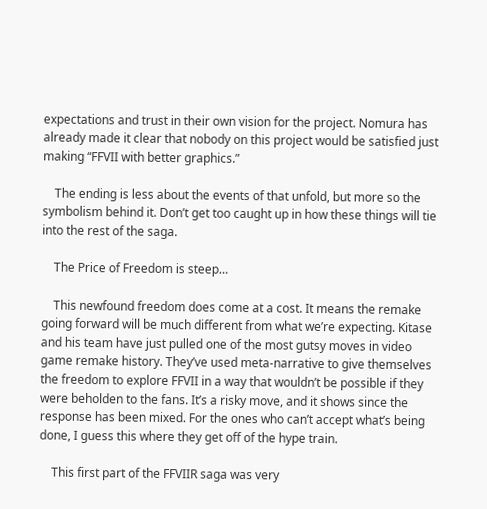expectations and trust in their own vision for the project. Nomura has already made it clear that nobody on this project would be satisfied just making “FFVII with better graphics.”

    The ending is less about the events of that unfold, but more so the symbolism behind it. Don’t get too caught up in how these things will tie into the rest of the saga.

    The Price of Freedom is steep…

    This newfound freedom does come at a cost. It means the remake going forward will be much different from what we’re expecting. Kitase and his team have just pulled one of the most gutsy moves in video game remake history. They’ve used meta-narrative to give themselves the freedom to explore FFVII in a way that wouldn’t be possible if they were beholden to the fans. It’s a risky move, and it shows since the response has been mixed. For the ones who can’t accept what’s being done, I guess this where they get off of the hype train.

    This first part of the FFVIIR saga was very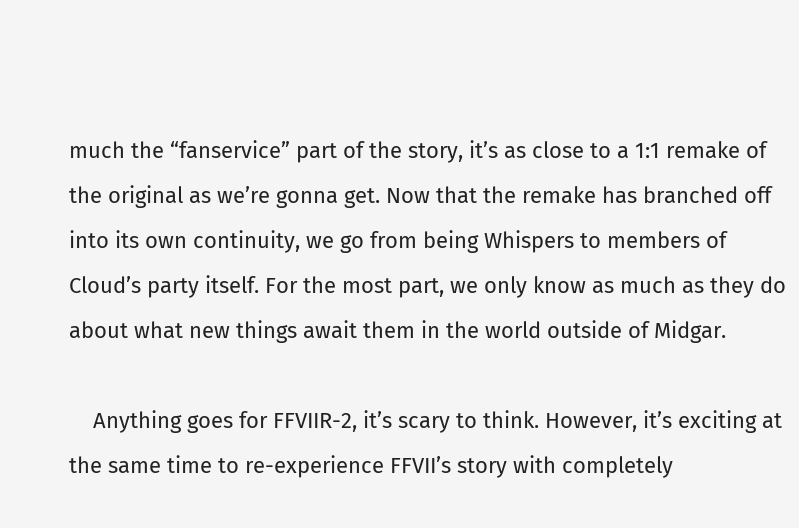much the “fanservice” part of the story, it’s as close to a 1:1 remake of the original as we’re gonna get. Now that the remake has branched off into its own continuity, we go from being Whispers to members of Cloud’s party itself. For the most part, we only know as much as they do about what new things await them in the world outside of Midgar.

    Anything goes for FFVIIR-2, it’s scary to think. However, it’s exciting at the same time to re-experience FFVII’s story with completely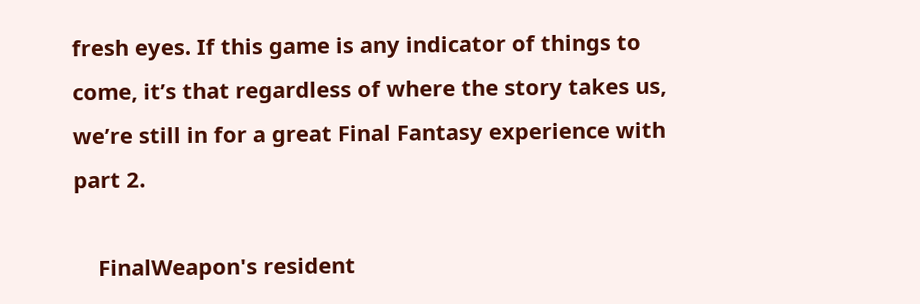fresh eyes. If this game is any indicator of things to come, it’s that regardless of where the story takes us, we’re still in for a great Final Fantasy experience with part 2.

    FinalWeapon's resident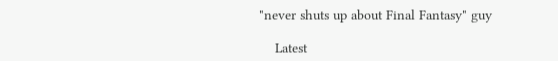"never shuts up about Final Fantasy" guy

    Latest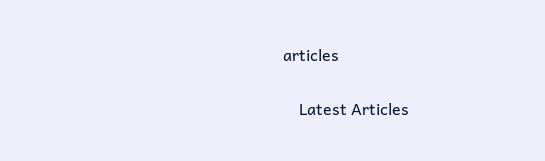articles

    Latest Articles